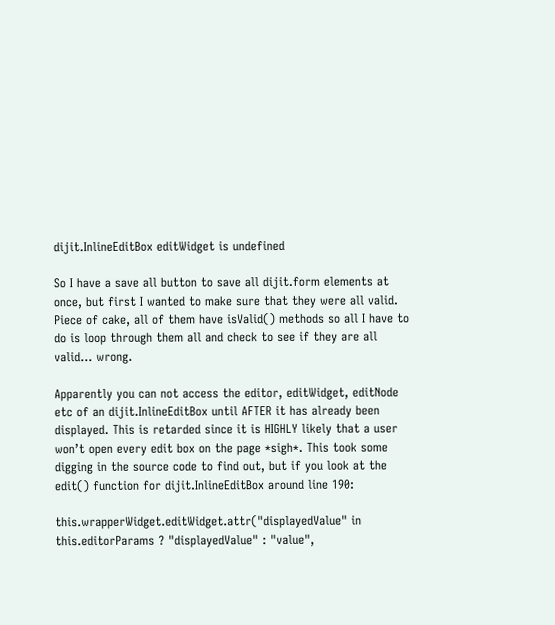dijit.InlineEditBox editWidget is undefined

So I have a save all button to save all dijit.form elements at once, but first I wanted to make sure that they were all valid. Piece of cake, all of them have isValid() methods so all I have to do is loop through them all and check to see if they are all valid… wrong.

Apparently you can not access the editor, editWidget, editNode etc of an dijit.InlineEditBox until AFTER it has already been displayed. This is retarded since it is HIGHLY likely that a user won’t open every edit box on the page *sigh*. This took some digging in the source code to find out, but if you look at the edit() function for dijit.InlineEditBox around line 190:

this.wrapperWidget.editWidget.attr("displayedValue" in this.editorParams ? "displayedValue" : "value",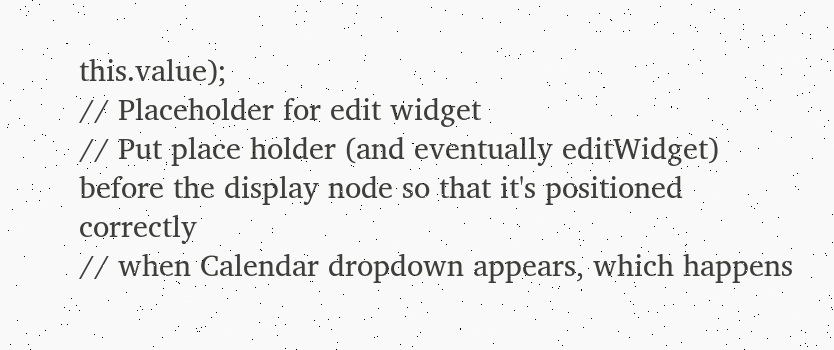this.value);
// Placeholder for edit widget
// Put place holder (and eventually editWidget) before the display node so that it's positioned correctly
// when Calendar dropdown appears, which happens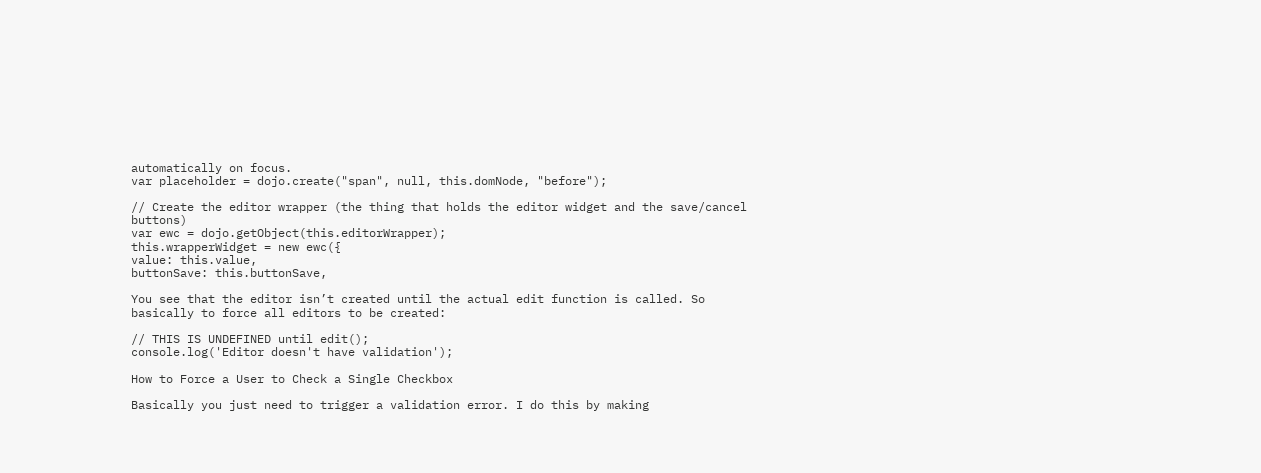automatically on focus.
var placeholder = dojo.create("span", null, this.domNode, "before");

// Create the editor wrapper (the thing that holds the editor widget and the save/cancel buttons)
var ewc = dojo.getObject(this.editorWrapper);
this.wrapperWidget = new ewc({
value: this.value,
buttonSave: this.buttonSave,

You see that the editor isn’t created until the actual edit function is called. So basically to force all editors to be created:

// THIS IS UNDEFINED until edit();
console.log('Editor doesn't have validation');

How to Force a User to Check a Single Checkbox

Basically you just need to trigger a validation error. I do this by making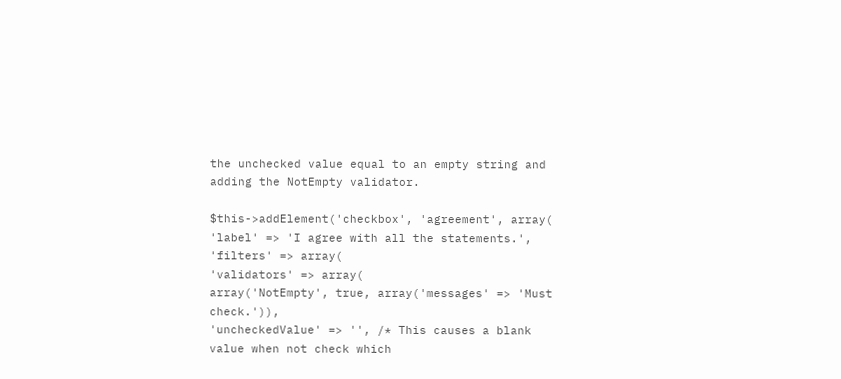the unchecked value equal to an empty string and adding the NotEmpty validator.

$this->addElement('checkbox', 'agreement', array(
'label' => 'I agree with all the statements.',
'filters' => array(
'validators' => array(
array('NotEmpty', true, array('messages' => 'Must check.')),
'uncheckedValue' => '', /* This causes a blank value when not check which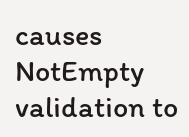causes NotEmpty validation to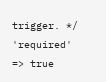trigger. */
'required' => true